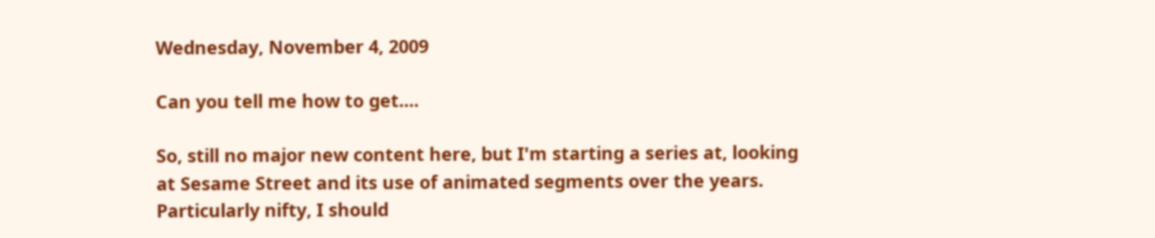Wednesday, November 4, 2009

Can you tell me how to get....

So, still no major new content here, but I'm starting a series at, looking at Sesame Street and its use of animated segments over the years. Particularly nifty, I should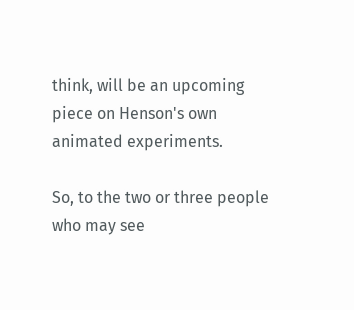think, will be an upcoming piece on Henson's own animated experiments.

So, to the two or three people who may see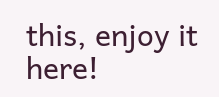this, enjoy it here!